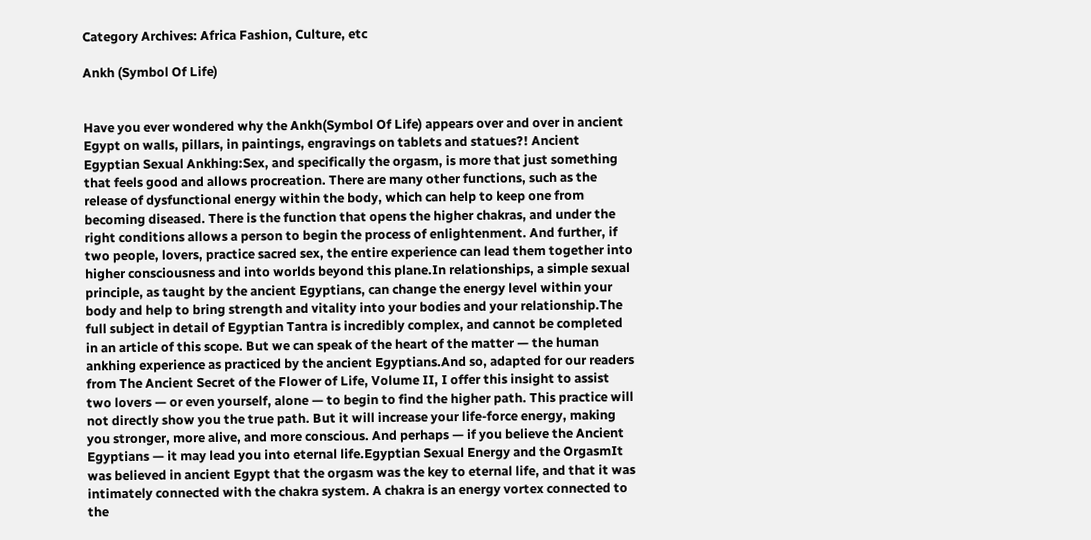Category Archives: Africa Fashion, Culture, etc

Ankh (Symbol Of Life)


Have you ever wondered why the Ankh(Symbol Of Life) appears over and over in ancient Egypt on walls, pillars, in paintings, engravings on tablets and statues?! Ancient Egyptian Sexual Ankhing:Sex, and specifically the orgasm, is more that just something that feels good and allows procreation. There are many other functions, such as the release of dysfunctional energy within the body, which can help to keep one from becoming diseased. There is the function that opens the higher chakras, and under the right conditions allows a person to begin the process of enlightenment. And further, if two people, lovers, practice sacred sex, the entire experience can lead them together into higher consciousness and into worlds beyond this plane.In relationships, a simple sexual principle, as taught by the ancient Egyptians, can change the energy level within your body and help to bring strength and vitality into your bodies and your relationship.The full subject in detail of Egyptian Tantra is incredibly complex, and cannot be completed in an article of this scope. But we can speak of the heart of the matter — the human ankhing experience as practiced by the ancient Egyptians.And so, adapted for our readers from The Ancient Secret of the Flower of Life, Volume II, I offer this insight to assist two lovers — or even yourself, alone — to begin to find the higher path. This practice will not directly show you the true path. But it will increase your life-force energy, making you stronger, more alive, and more conscious. And perhaps — if you believe the Ancient Egyptians — it may lead you into eternal life.Egyptian Sexual Energy and the OrgasmIt was believed in ancient Egypt that the orgasm was the key to eternal life, and that it was intimately connected with the chakra system. A chakra is an energy vortex connected to the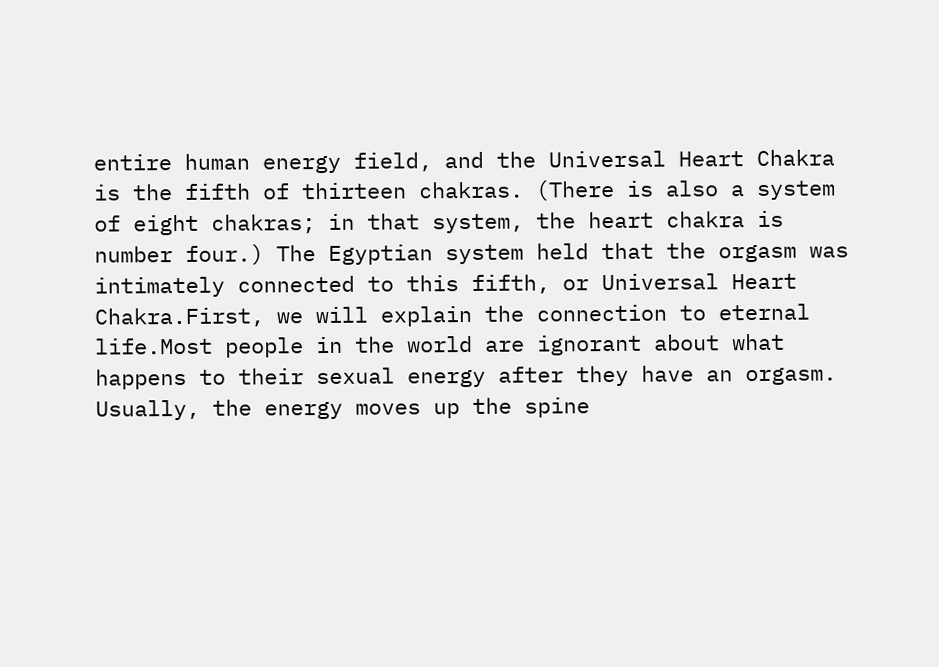entire human energy field, and the Universal Heart Chakra is the fifth of thirteen chakras. (There is also a system of eight chakras; in that system, the heart chakra is number four.) The Egyptian system held that the orgasm was intimately connected to this fifth, or Universal Heart Chakra.First, we will explain the connection to eternal life.Most people in the world are ignorant about what happens to their sexual energy after they have an orgasm. Usually, the energy moves up the spine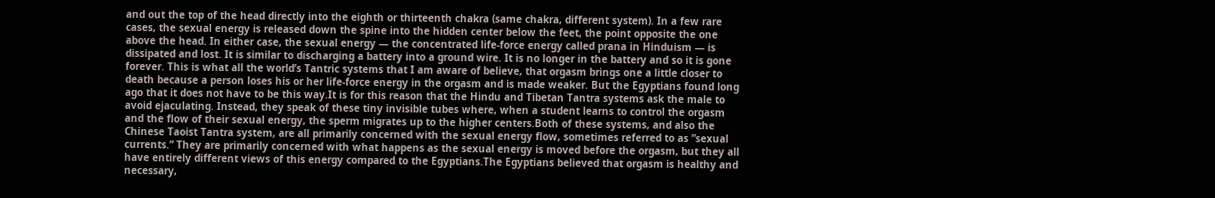and out the top of the head directly into the eighth or thirteenth chakra (same chakra, different system). In a few rare cases, the sexual energy is released down the spine into the hidden center below the feet, the point opposite the one above the head. In either case, the sexual energy — the concentrated life-force energy called prana in Hinduism — is dissipated and lost. It is similar to discharging a battery into a ground wire. It is no longer in the battery and so it is gone forever. This is what all the world’s Tantric systems that I am aware of believe, that orgasm brings one a little closer to death because a person loses his or her life-force energy in the orgasm and is made weaker. But the Egyptians found long ago that it does not have to be this way.It is for this reason that the Hindu and Tibetan Tantra systems ask the male to avoid ejaculating. Instead, they speak of these tiny invisible tubes where, when a student learns to control the orgasm and the flow of their sexual energy, the sperm migrates up to the higher centers.Both of these systems, and also the Chinese Taoist Tantra system, are all primarily concerned with the sexual energy flow, sometimes referred to as ”sexual currents.” They are primarily concerned with what happens as the sexual energy is moved before the orgasm, but they all have entirely different views of this energy compared to the Egyptians.The Egyptians believed that orgasm is healthy and necessary,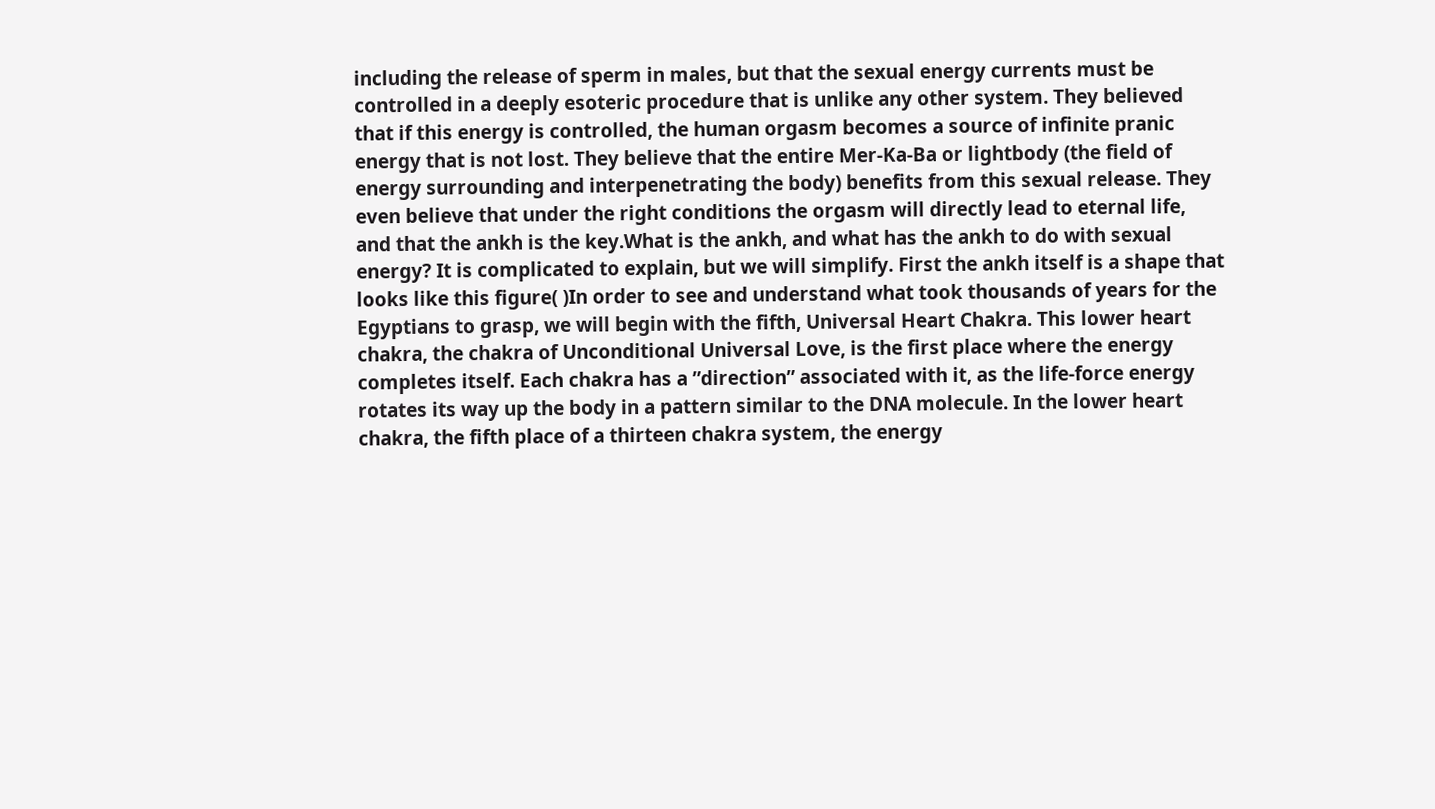including the release of sperm in males, but that the sexual energy currents must be controlled in a deeply esoteric procedure that is unlike any other system. They believed that if this energy is controlled, the human orgasm becomes a source of infinite pranic energy that is not lost. They believe that the entire Mer-Ka-Ba or lightbody (the field of energy surrounding and interpenetrating the body) benefits from this sexual release. They even believe that under the right conditions the orgasm will directly lead to eternal life, and that the ankh is the key.What is the ankh, and what has the ankh to do with sexual energy? It is complicated to explain, but we will simplify. First the ankh itself is a shape that looks like this figure( )In order to see and understand what took thousands of years for the Egyptians to grasp, we will begin with the fifth, Universal Heart Chakra. This lower heart chakra, the chakra of Unconditional Universal Love, is the first place where the energy completes itself. Each chakra has a ”direction” associated with it, as the life-force energy rotates its way up the body in a pattern similar to the DNA molecule. In the lower heart chakra, the fifth place of a thirteen chakra system, the energy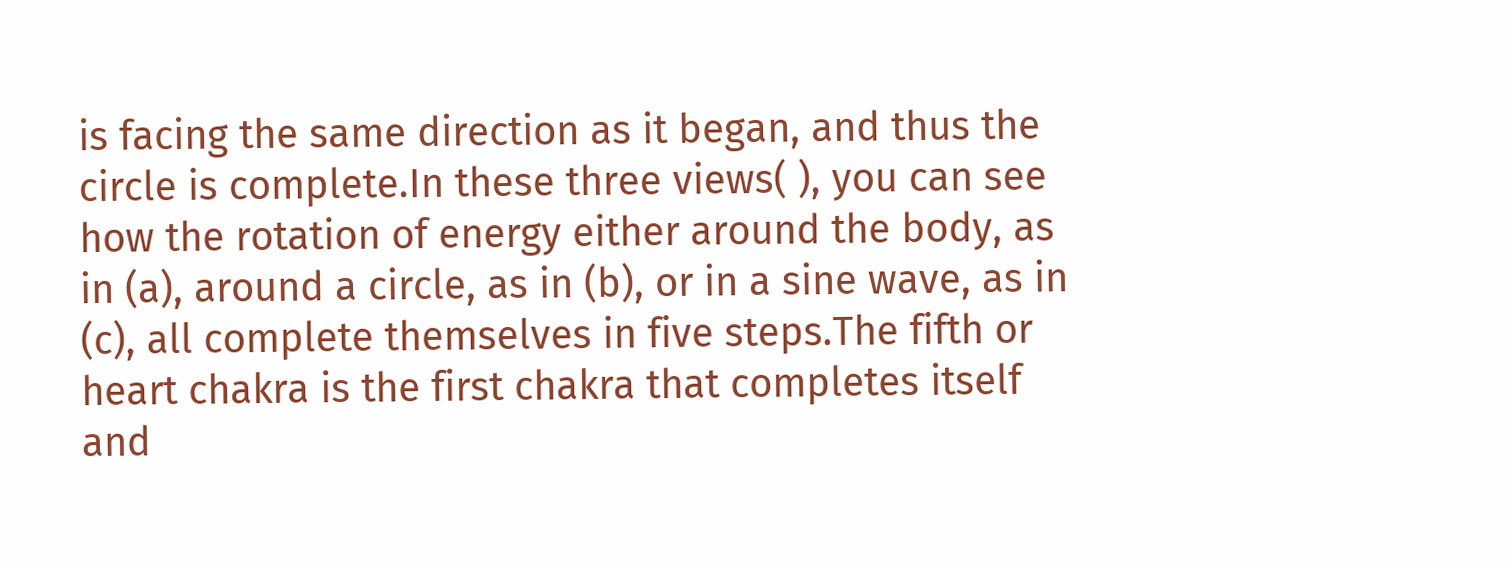is facing the same direction as it began, and thus the circle is complete.In these three views( ), you can see how the rotation of energy either around the body, as in (a), around a circle, as in (b), or in a sine wave, as in (c), all complete themselves in five steps.The fifth or heart chakra is the first chakra that completes itself and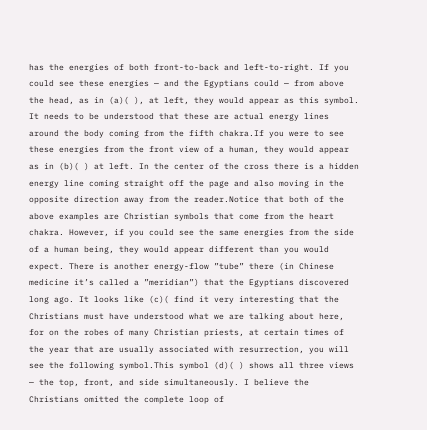has the energies of both front-to-back and left-to-right. If you could see these energies — and the Egyptians could — from above the head, as in (a)( ), at left, they would appear as this symbol. It needs to be understood that these are actual energy lines around the body coming from the fifth chakra.If you were to see these energies from the front view of a human, they would appear as in (b)( ) at left. In the center of the cross there is a hidden energy line coming straight off the page and also moving in the opposite direction away from the reader.Notice that both of the above examples are Christian symbols that come from the heart chakra. However, if you could see the same energies from the side of a human being, they would appear different than you would expect. There is another energy-flow ”tube” there (in Chinese medicine it’s called a ”meridian”) that the Egyptians discovered long ago. It looks like (c)( find it very interesting that the Christians must have understood what we are talking about here, for on the robes of many Christian priests, at certain times of the year that are usually associated with resurrection, you will see the following symbol.This symbol (d)( ) shows all three views — the top, front, and side simultaneously. I believe the Christians omitted the complete loop of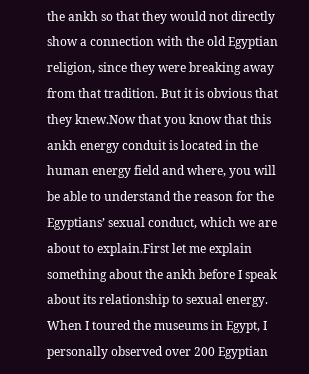the ankh so that they would not directly show a connection with the old Egyptian religion, since they were breaking away from that tradition. But it is obvious that they knew.Now that you know that this ankh energy conduit is located in the human energy field and where, you will be able to understand the reason for the Egyptians’ sexual conduct, which we are about to explain.First let me explain something about the ankh before I speak about its relationship to sexual energy. When I toured the museums in Egypt, I personally observed over 200 Egyptian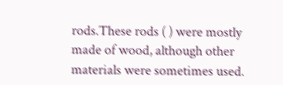rods.These rods ( ) were mostly made of wood, although other materials were sometimes used.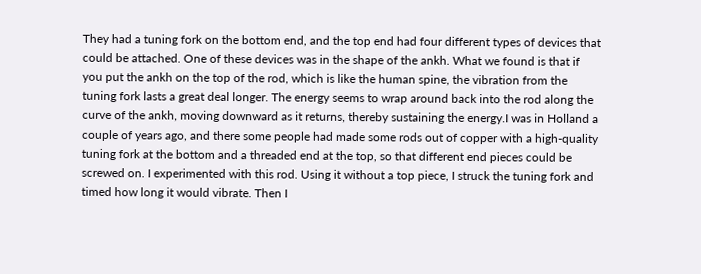They had a tuning fork on the bottom end, and the top end had four different types of devices that could be attached. One of these devices was in the shape of the ankh. What we found is that if you put the ankh on the top of the rod, which is like the human spine, the vibration from the tuning fork lasts a great deal longer. The energy seems to wrap around back into the rod along the curve of the ankh, moving downward as it returns, thereby sustaining the energy.I was in Holland a couple of years ago, and there some people had made some rods out of copper with a high-quality tuning fork at the bottom and a threaded end at the top, so that different end pieces could be screwed on. I experimented with this rod. Using it without a top piece, I struck the tuning fork and timed how long it would vibrate. Then I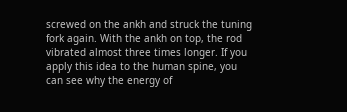screwed on the ankh and struck the tuning fork again. With the ankh on top, the rod vibrated almost three times longer. If you apply this idea to the human spine, you can see why the energy of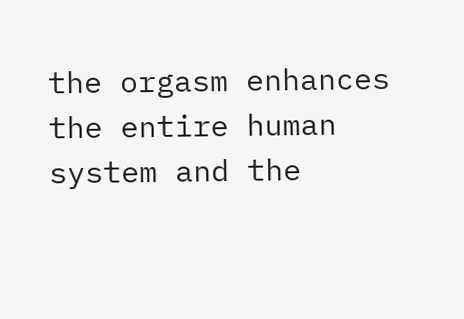the orgasm enhances the entire human system and the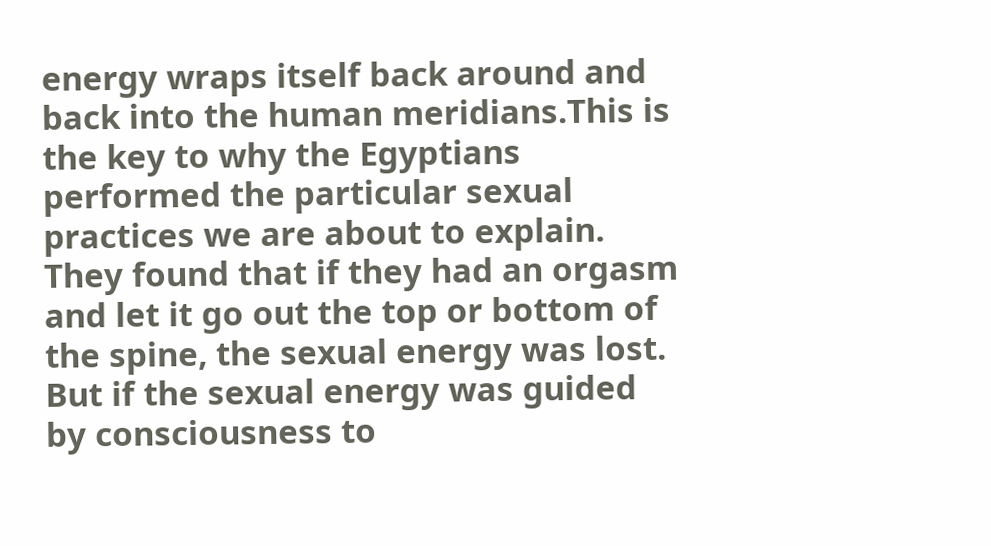energy wraps itself back around and back into the human meridians.This is the key to why the Egyptians performed the particular sexual practices we are about to explain. They found that if they had an orgasm and let it go out the top or bottom of the spine, the sexual energy was lost. But if the sexual energy was guided by consciousness to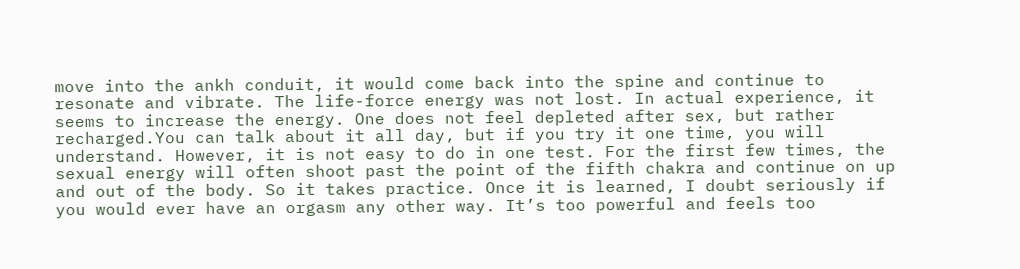move into the ankh conduit, it would come back into the spine and continue to resonate and vibrate. The life-force energy was not lost. In actual experience, it seems to increase the energy. One does not feel depleted after sex, but rather recharged.You can talk about it all day, but if you try it one time, you will understand. However, it is not easy to do in one test. For the first few times, the sexual energy will often shoot past the point of the fifth chakra and continue on up and out of the body. So it takes practice. Once it is learned, I doubt seriously if you would ever have an orgasm any other way. It’s too powerful and feels too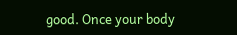good. Once your body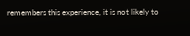remembers this experience, it is not likely to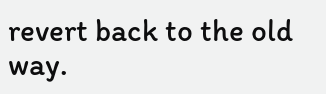revert back to the old way.